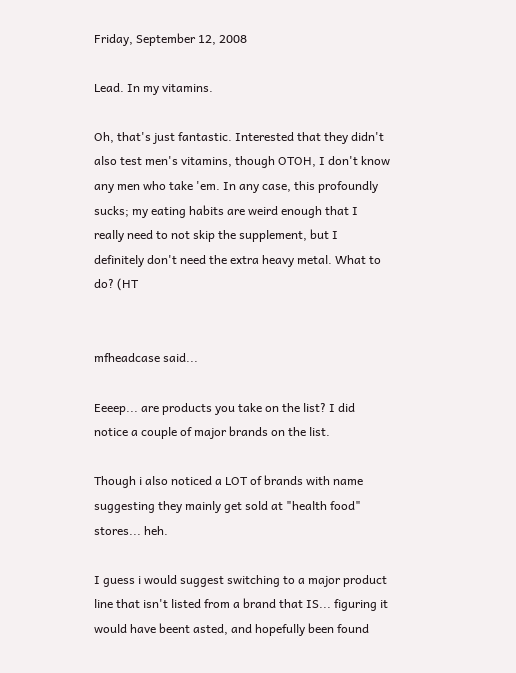Friday, September 12, 2008

Lead. In my vitamins.

Oh, that's just fantastic. Interested that they didn't also test men's vitamins, though OTOH, I don't know any men who take 'em. In any case, this profoundly sucks; my eating habits are weird enough that I really need to not skip the supplement, but I definitely don't need the extra heavy metal. What to do? (HT


mfheadcase said...

Eeeep... are products you take on the list? I did notice a couple of major brands on the list.

Though i also noticed a LOT of brands with name suggesting they mainly get sold at "health food" stores... heh.

I guess i would suggest switching to a major product line that isn't listed from a brand that IS... figuring it would have beent asted, and hopefully been found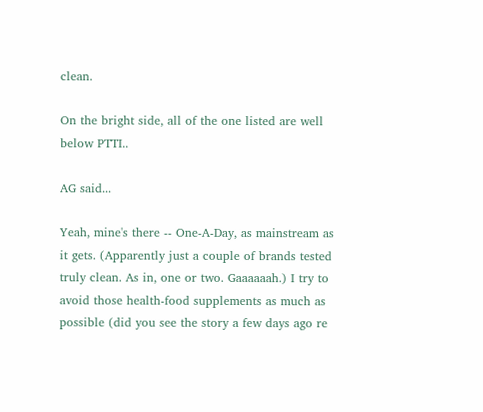clean.

On the bright side, all of the one listed are well below PTTI..

AG said...

Yeah, mine's there -- One-A-Day, as mainstream as it gets. (Apparently just a couple of brands tested truly clean. As in, one or two. Gaaaaaah.) I try to avoid those health-food supplements as much as possible (did you see the story a few days ago re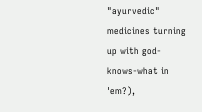"ayurvedic" medicines turning up with god-knows-what in 'em?),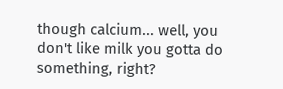though calcium... well, you don't like milk you gotta do something, right?